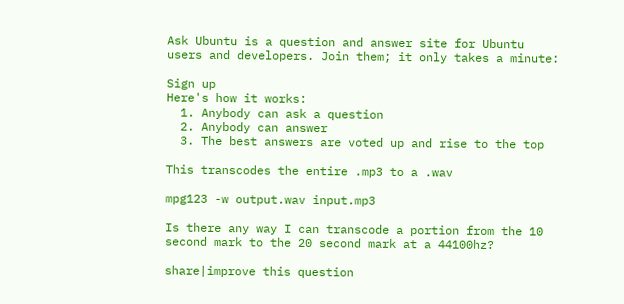Ask Ubuntu is a question and answer site for Ubuntu users and developers. Join them; it only takes a minute:

Sign up
Here's how it works:
  1. Anybody can ask a question
  2. Anybody can answer
  3. The best answers are voted up and rise to the top

This transcodes the entire .mp3 to a .wav

mpg123 -w output.wav input.mp3

Is there any way I can transcode a portion from the 10 second mark to the 20 second mark at a 44100hz?

share|improve this question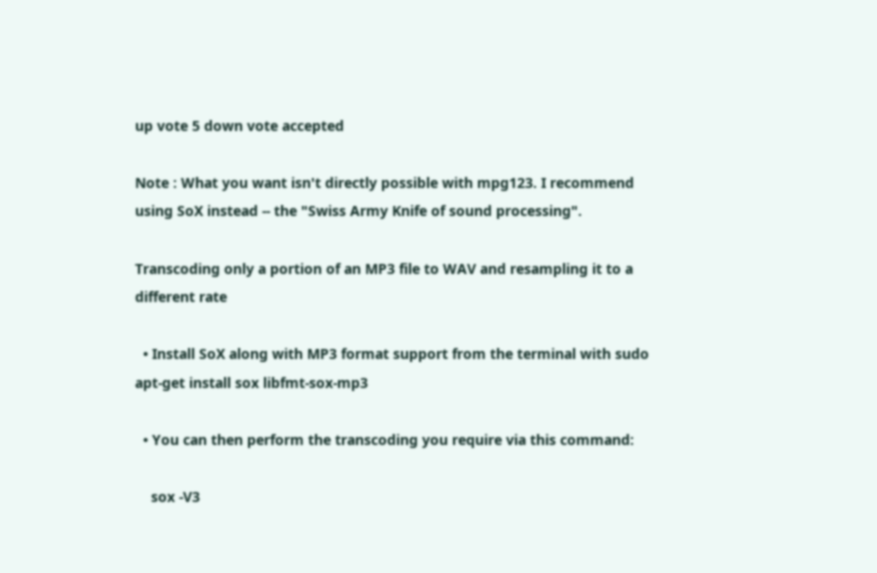up vote 5 down vote accepted

Note : What you want isn't directly possible with mpg123. I recommend using SoX instead -- the "Swiss Army Knife of sound processing".

Transcoding only a portion of an MP3 file to WAV and resampling it to a different rate

  • Install SoX along with MP3 format support from the terminal with sudo apt-get install sox libfmt-sox-mp3

  • You can then perform the transcoding you require via this command:

    sox -V3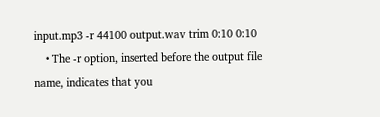input.mp3 -r 44100 output.wav trim 0:10 0:10
    • The -r option, inserted before the output file name, indicates that you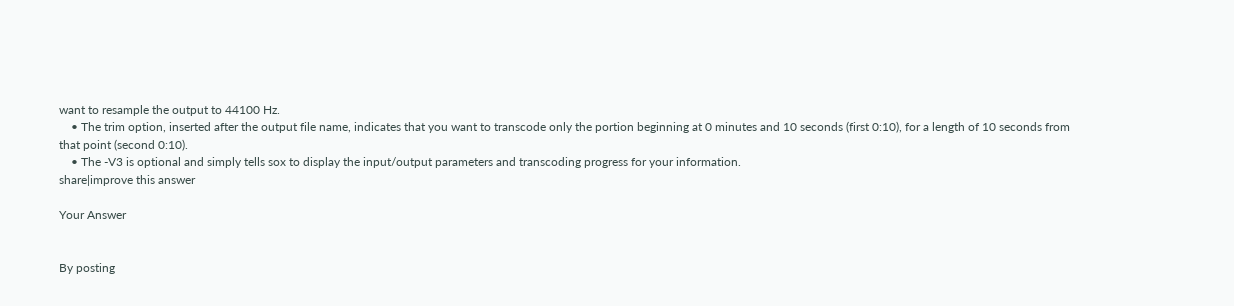want to resample the output to 44100 Hz.
    • The trim option, inserted after the output file name, indicates that you want to transcode only the portion beginning at 0 minutes and 10 seconds (first 0:10), for a length of 10 seconds from that point (second 0:10).
    • The -V3 is optional and simply tells sox to display the input/output parameters and transcoding progress for your information.
share|improve this answer

Your Answer


By posting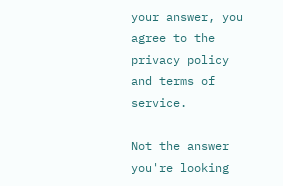your answer, you agree to the privacy policy and terms of service.

Not the answer you're looking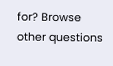for? Browse other questions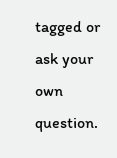tagged or ask your own question.